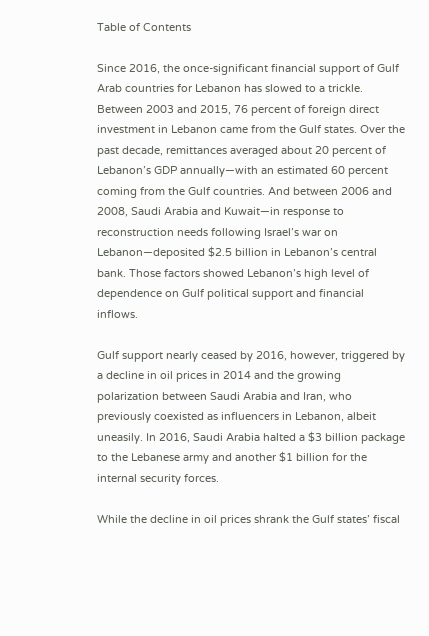Table of Contents

Since 2016, the once-significant financial support of Gulf Arab countries for Lebanon has slowed to a trickle. Between 2003 and 2015, 76 percent of foreign direct investment in Lebanon came from the Gulf states. Over the past decade, remittances averaged about 20 percent of Lebanon’s GDP annually—with an estimated 60 percent coming from the Gulf countries. And between 2006 and 2008, Saudi Arabia and Kuwait—in response to reconstruction needs following Israel’s war on Lebanon—deposited $2.5 billion in Lebanon’s central bank. Those factors showed Lebanon’s high level of dependence on Gulf political support and financial inflows.

Gulf support nearly ceased by 2016, however, triggered by a decline in oil prices in 2014 and the growing polarization between Saudi Arabia and Iran, who previously coexisted as influencers in Lebanon, albeit uneasily. In 2016, Saudi Arabia halted a $3 billion package to the Lebanese army and another $1 billion for the internal security forces.

While the decline in oil prices shrank the Gulf states’ fiscal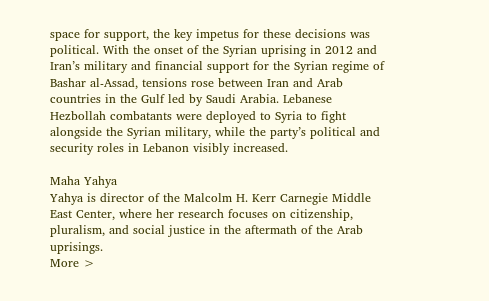space for support, the key impetus for these decisions was political. With the onset of the Syrian uprising in 2012 and Iran’s military and financial support for the Syrian regime of Bashar al-Assad, tensions rose between Iran and Arab countries in the Gulf led by Saudi Arabia. Lebanese Hezbollah combatants were deployed to Syria to fight alongside the Syrian military, while the party’s political and security roles in Lebanon visibly increased.

Maha Yahya
Yahya is director of the Malcolm H. Kerr Carnegie Middle East Center, where her research focuses on citizenship, pluralism, and social justice in the aftermath of the Arab uprisings.
More >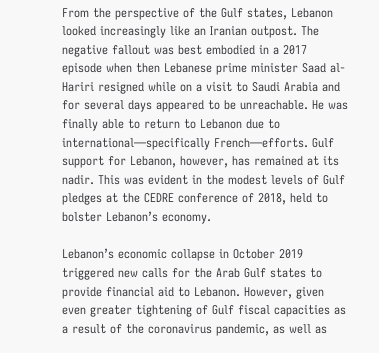From the perspective of the Gulf states, Lebanon looked increasingly like an Iranian outpost. The negative fallout was best embodied in a 2017 episode when then Lebanese prime minister Saad al-Hariri resigned while on a visit to Saudi Arabia and for several days appeared to be unreachable. He was finally able to return to Lebanon due to international—specifically French—efforts. Gulf support for Lebanon, however, has remained at its nadir. This was evident in the modest levels of Gulf pledges at the CEDRE conference of 2018, held to bolster Lebanon’s economy.

Lebanon’s economic collapse in October 2019 triggered new calls for the Arab Gulf states to provide financial aid to Lebanon. However, given even greater tightening of Gulf fiscal capacities as a result of the coronavirus pandemic, as well as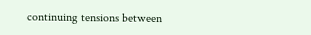continuing tensions between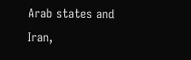Arab states and Iran,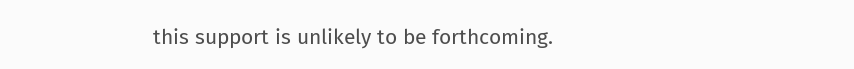this support is unlikely to be forthcoming.